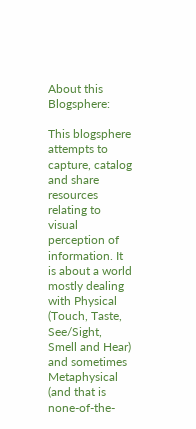About this Blogsphere:

This blogsphere attempts to capture, catalog and share resources relating to visual perception of information. It is about a world mostly dealing with Physical (Touch, Taste, See/Sight, Smell and Hear) and sometimes Metaphysical (and that is none-of-the-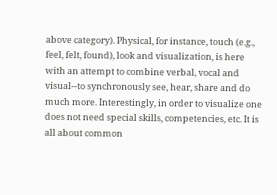above category). Physical, for instance, touch (e.g., feel, felt, found), look and visualization, is here with an attempt to combine verbal, vocal and visual--to synchronously see, hear, share and do much more. Interestingly, in order to visualize one does not need special skills, competencies, etc. It is all about common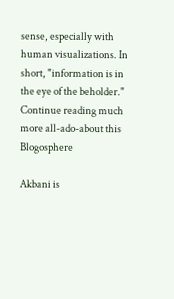sense, especially with human visualizations. In short, "information is in the eye of the beholder." Continue reading much more all-ado-about this Blogosphere

Akbani is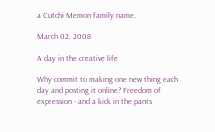a Cutchi Memon family name.

March 02, 2008

A day in the creative life

Why commit to making one new thing each day and posting it online? Freedom of expression - and a kick in the pants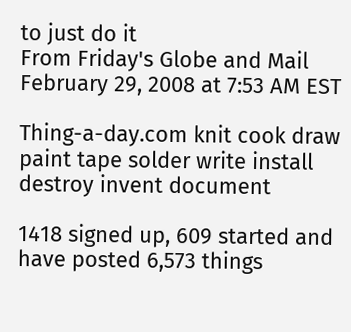to just do it
From Friday's Globe and Mail
February 29, 2008 at 7:53 AM EST

Thing-a-day.com knit cook draw paint tape solder write install destroy invent document

1418 signed up, 609 started and have posted 6,573 things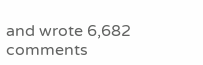and wrote 6,682 comments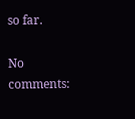so far.

No comments: